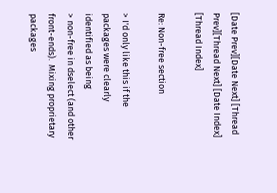[Date Prev][Date Next] [Thread Prev][Thread Next] [Date Index] [Thread Index]

Re: Non-free section

> I'd only like this if the packages were clearly identified as being
> non-free in dselect (and other front-ends).  Mixing proprietary packages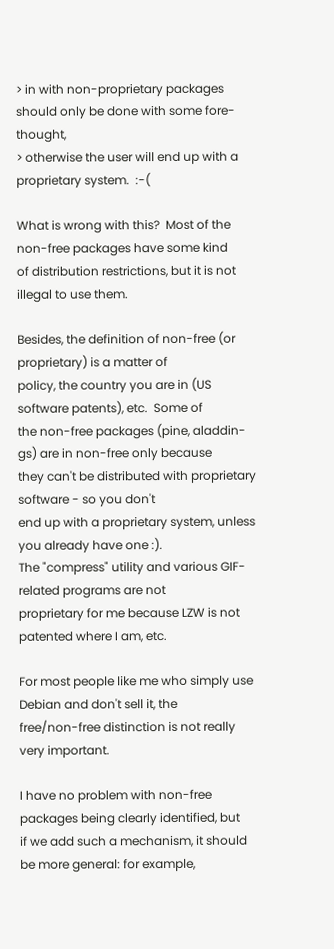> in with non-proprietary packages should only be done with some fore-thought,
> otherwise the user will end up with a proprietary system.  :-(

What is wrong with this?  Most of the non-free packages have some kind
of distribution restrictions, but it is not illegal to use them.

Besides, the definition of non-free (or proprietary) is a matter of
policy, the country you are in (US software patents), etc.  Some of
the non-free packages (pine, aladdin-gs) are in non-free only because
they can't be distributed with proprietary software - so you don't
end up with a proprietary system, unless you already have one :).
The "compress" utility and various GIF-related programs are not
proprietary for me because LZW is not patented where I am, etc.

For most people like me who simply use Debian and don't sell it, the
free/non-free distinction is not really very important.

I have no problem with non-free packages being clearly identified, but
if we add such a mechanism, it should be more general: for example,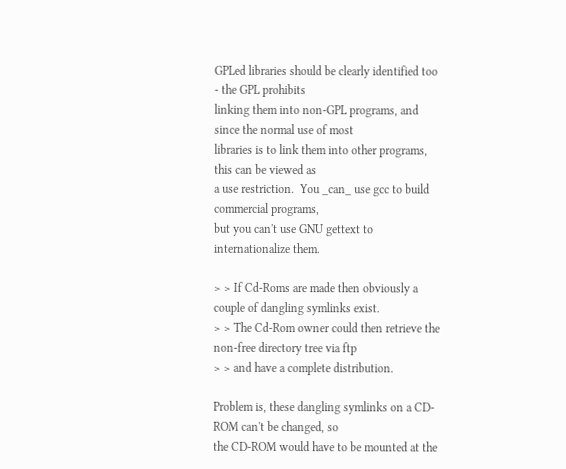GPLed libraries should be clearly identified too - the GPL prohibits
linking them into non-GPL programs, and since the normal use of most
libraries is to link them into other programs, this can be viewed as
a use restriction.  You _can_ use gcc to build commercial programs,
but you can't use GNU gettext to internationalize them.

> > If Cd-Roms are made then obviously a couple of dangling symlinks exist.
> > The Cd-Rom owner could then retrieve the non-free directory tree via ftp
> > and have a complete distribution.

Problem is, these dangling symlinks on a CD-ROM can't be changed, so
the CD-ROM would have to be mounted at the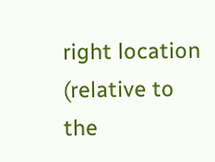right location (relative to
the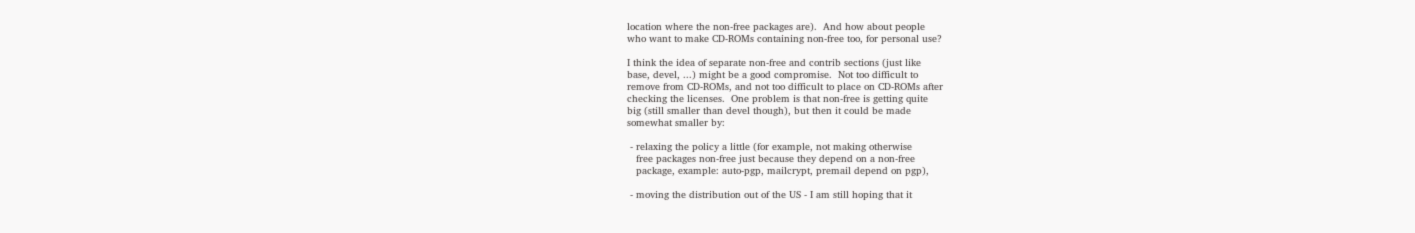location where the non-free packages are).  And how about people
who want to make CD-ROMs containing non-free too, for personal use?

I think the idea of separate non-free and contrib sections (just like
base, devel, ...) might be a good compromise.  Not too difficult to
remove from CD-ROMs, and not too difficult to place on CD-ROMs after
checking the licenses.  One problem is that non-free is getting quite
big (still smaller than devel though), but then it could be made
somewhat smaller by:

 - relaxing the policy a little (for example, not making otherwise
   free packages non-free just because they depend on a non-free
   package, example: auto-pgp, mailcrypt, premail depend on pgp),

 - moving the distribution out of the US - I am still hoping that it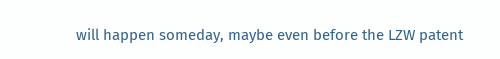will happen someday, maybe even before the LZW patent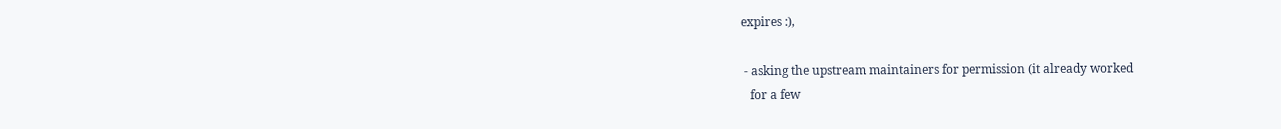expires :),

 - asking the upstream maintainers for permission (it already worked
   for a few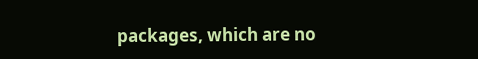packages, which are no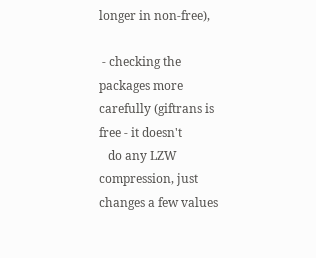longer in non-free),

 - checking the packages more carefully (giftrans is free - it doesn't
   do any LZW compression, just changes a few values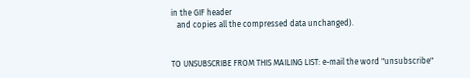in the GIF header
   and copies all the compressed data unchanged).


TO UNSUBSCRIBE FROM THIS MAILING LIST: e-mail the word "unsubscribe"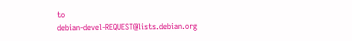to
debian-devel-REQUEST@lists.debian.org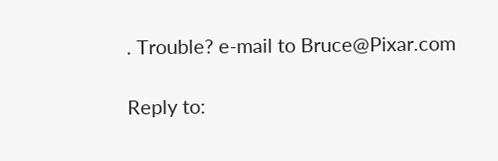. Trouble? e-mail to Bruce@Pixar.com

Reply to: